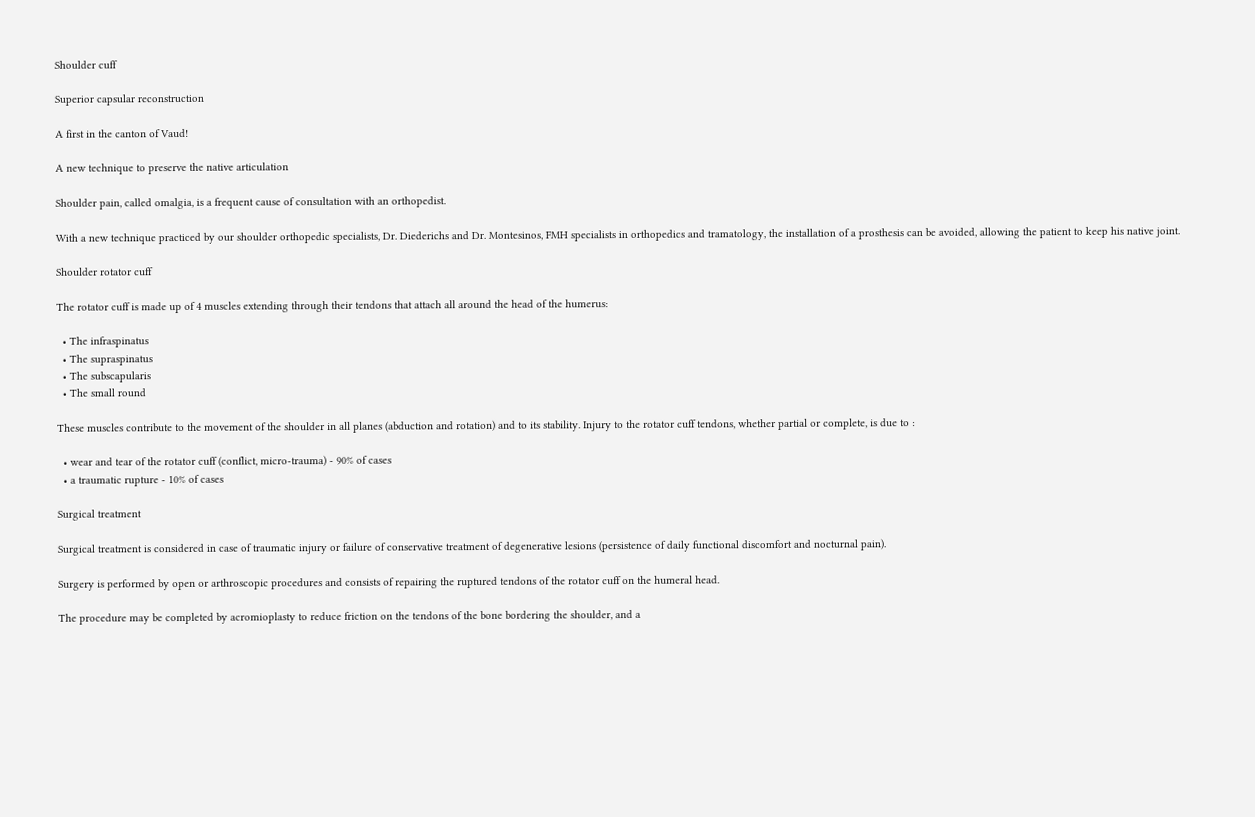Shoulder cuff

Superior capsular reconstruction

A first in the canton of Vaud!

A new technique to preserve the native articulation

Shoulder pain, called omalgia, is a frequent cause of consultation with an orthopedist.

With a new technique practiced by our shoulder orthopedic specialists, Dr. Diederichs and Dr. Montesinos, FMH specialists in orthopedics and tramatology, the installation of a prosthesis can be avoided, allowing the patient to keep his native joint.

Shoulder rotator cuff

The rotator cuff is made up of 4 muscles extending through their tendons that attach all around the head of the humerus:

  • The infraspinatus
  • The supraspinatus
  • The subscapularis
  • The small round

These muscles contribute to the movement of the shoulder in all planes (abduction and rotation) and to its stability. Injury to the rotator cuff tendons, whether partial or complete, is due to :

  • wear and tear of the rotator cuff (conflict, micro-trauma) - 90% of cases
  • a traumatic rupture - 10% of cases

Surgical treatment

Surgical treatment is considered in case of traumatic injury or failure of conservative treatment of degenerative lesions (persistence of daily functional discomfort and nocturnal pain).

Surgery is performed by open or arthroscopic procedures and consists of repairing the ruptured tendons of the rotator cuff on the humeral head.

The procedure may be completed by acromioplasty to reduce friction on the tendons of the bone bordering the shoulder, and a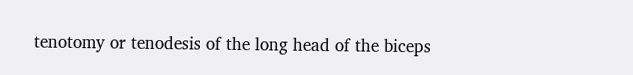tenotomy or tenodesis of the long head of the biceps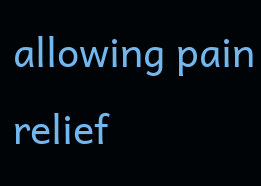allowing pain relief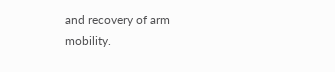and recovery of arm mobility.